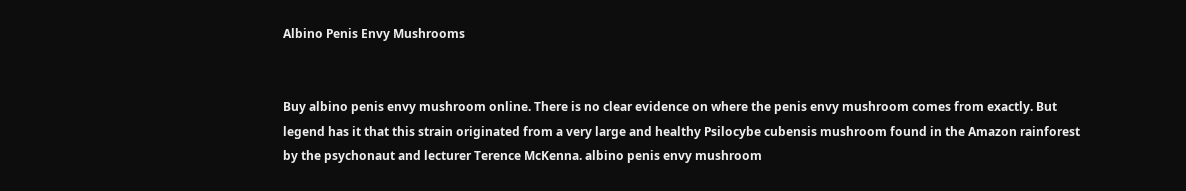Albino Penis Envy Mushrooms


Buy albino penis envy mushroom online. There is no clear evidence on where the penis envy mushroom comes from exactly. But legend has it that this strain originated from a very large and healthy Psilocybe cubensis mushroom found in the Amazon rainforest by the psychonaut and lecturer Terence McKenna. albino penis envy mushroom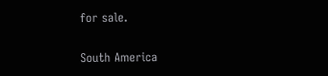for sale.

South America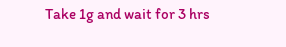Take 1g and wait for 3 hrs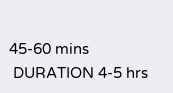45-60 mins
 DURATION 4-5 hrs